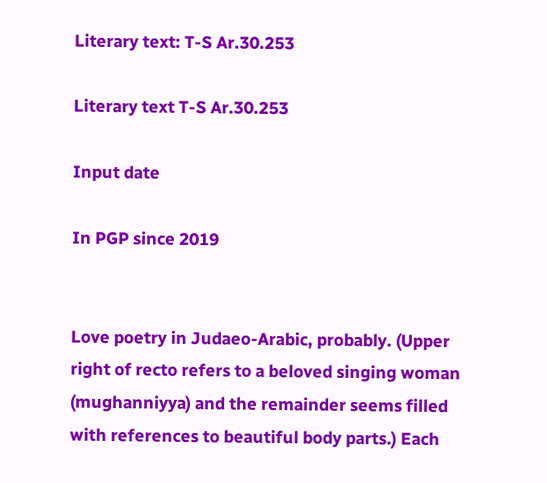Literary text: T-S Ar.30.253

Literary text T-S Ar.30.253

Input date

In PGP since 2019


Love poetry in Judaeo-Arabic, probably. (Upper right of recto refers to a beloved singing woman (mughanniyya) and the remainder seems filled with references to beautiful body parts.) Each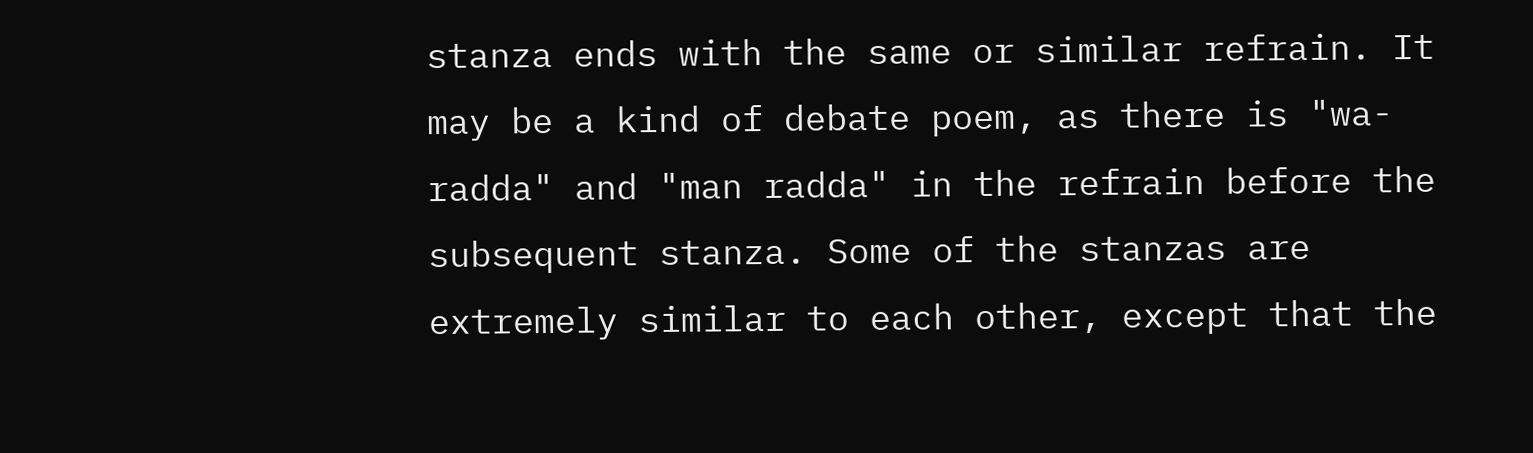stanza ends with the same or similar refrain. It may be a kind of debate poem, as there is "wa-radda" and "man radda" in the refrain before the subsequent stanza. Some of the stanzas are extremely similar to each other, except that the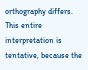orthography differs. This entire interpretation is tentative, because the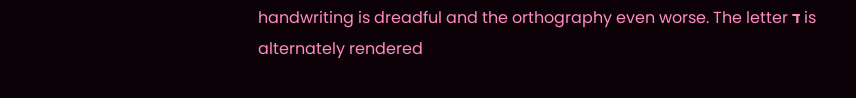handwriting is dreadful and the orthography even worse. The letter ד is alternately rendered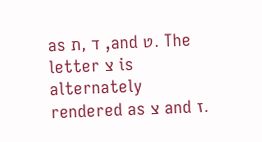as ד ,ת ,and ט. The letter צ is alternately rendered as צ and ז.